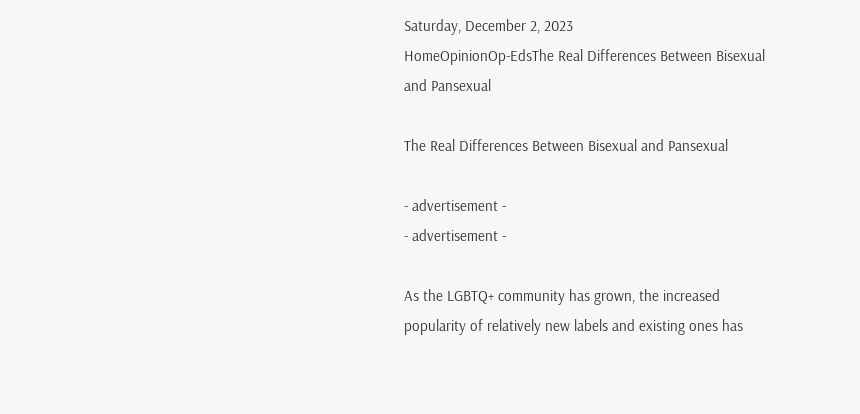Saturday, December 2, 2023
HomeOpinionOp-EdsThe Real Differences Between Bisexual and Pansexual

The Real Differences Between Bisexual and Pansexual

- advertisement -
- advertisement -

As the LGBTQ+ community has grown, the increased popularity of relatively new labels and existing ones has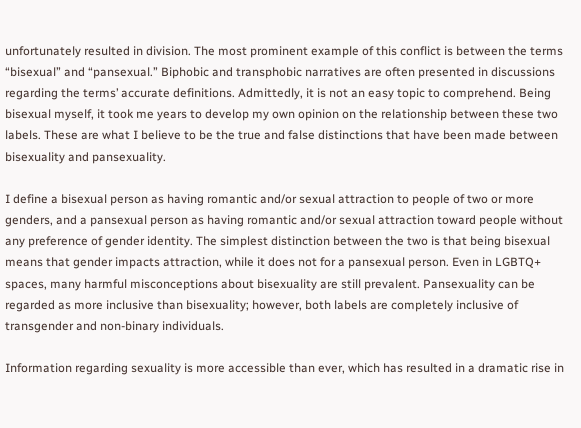unfortunately resulted in division. The most prominent example of this conflict is between the terms “bisexual” and “pansexual.” Biphobic and transphobic narratives are often presented in discussions regarding the terms’ accurate definitions. Admittedly, it is not an easy topic to comprehend. Being bisexual myself, it took me years to develop my own opinion on the relationship between these two labels. These are what I believe to be the true and false distinctions that have been made between bisexuality and pansexuality.

I define a bisexual person as having romantic and/or sexual attraction to people of two or more genders, and a pansexual person as having romantic and/or sexual attraction toward people without any preference of gender identity. The simplest distinction between the two is that being bisexual means that gender impacts attraction, while it does not for a pansexual person. Even in LGBTQ+ spaces, many harmful misconceptions about bisexuality are still prevalent. Pansexuality can be regarded as more inclusive than bisexuality; however, both labels are completely inclusive of transgender and non-binary individuals.

Information regarding sexuality is more accessible than ever, which has resulted in a dramatic rise in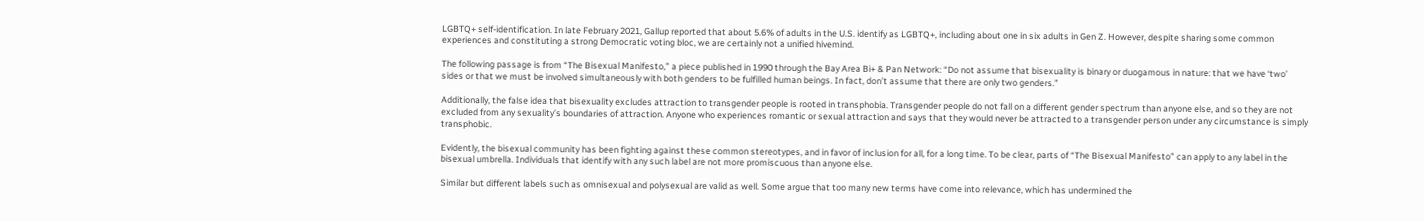LGBTQ+ self-identification. In late February 2021, Gallup reported that about 5.6% of adults in the U.S. identify as LGBTQ+, including about one in six adults in Gen Z. However, despite sharing some common experiences and constituting a strong Democratic voting bloc, we are certainly not a unified hivemind.

The following passage is from “The Bisexual Manifesto,” a piece published in 1990 through the Bay Area Bi+ & Pan Network: “Do not assume that bisexuality is binary or duogamous in nature: that we have ‘two’ sides or that we must be involved simultaneously with both genders to be fulfilled human beings. In fact, don’t assume that there are only two genders.”

Additionally, the false idea that bisexuality excludes attraction to transgender people is rooted in transphobia. Transgender people do not fall on a different gender spectrum than anyone else, and so they are not excluded from any sexuality’s boundaries of attraction. Anyone who experiences romantic or sexual attraction and says that they would never be attracted to a transgender person under any circumstance is simply transphobic.

Evidently, the bisexual community has been fighting against these common stereotypes, and in favor of inclusion for all, for a long time. To be clear, parts of “The Bisexual Manifesto” can apply to any label in the bisexual umbrella. Individuals that identify with any such label are not more promiscuous than anyone else.

Similar but different labels such as omnisexual and polysexual are valid as well. Some argue that too many new terms have come into relevance, which has undermined the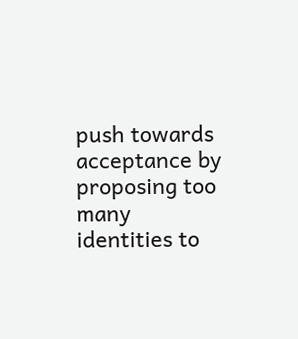push towards acceptance by proposing too many identities to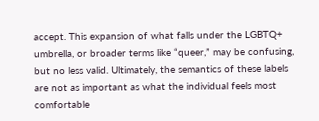accept. This expansion of what falls under the LGBTQ+  umbrella, or broader terms like “queer,” may be confusing, but no less valid. Ultimately, the semantics of these labels are not as important as what the individual feels most comfortable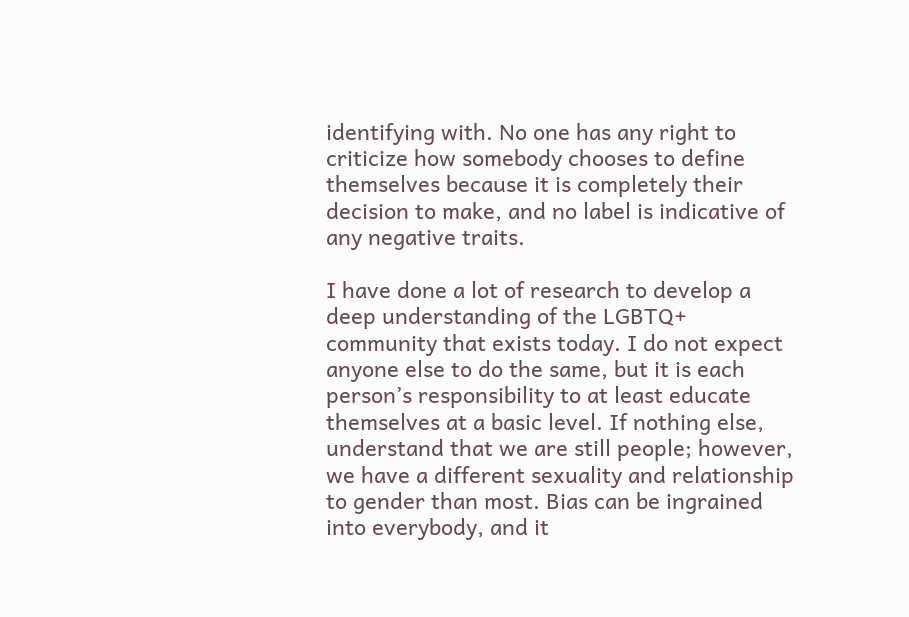identifying with. No one has any right to criticize how somebody chooses to define themselves because it is completely their decision to make, and no label is indicative of any negative traits.

I have done a lot of research to develop a deep understanding of the LGBTQ+ community that exists today. I do not expect anyone else to do the same, but it is each person’s responsibility to at least educate themselves at a basic level. If nothing else, understand that we are still people; however, we have a different sexuality and relationship to gender than most. Bias can be ingrained into everybody, and it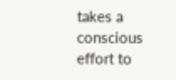takes a conscious effort to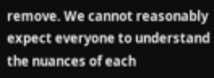remove. We cannot reasonably expect everyone to understand the nuances of each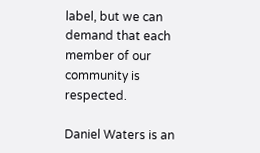label, but we can demand that each member of our community is respected.

Daniel Waters is an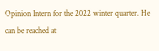Opinion Intern for the 2022 winter quarter. He can be reached at